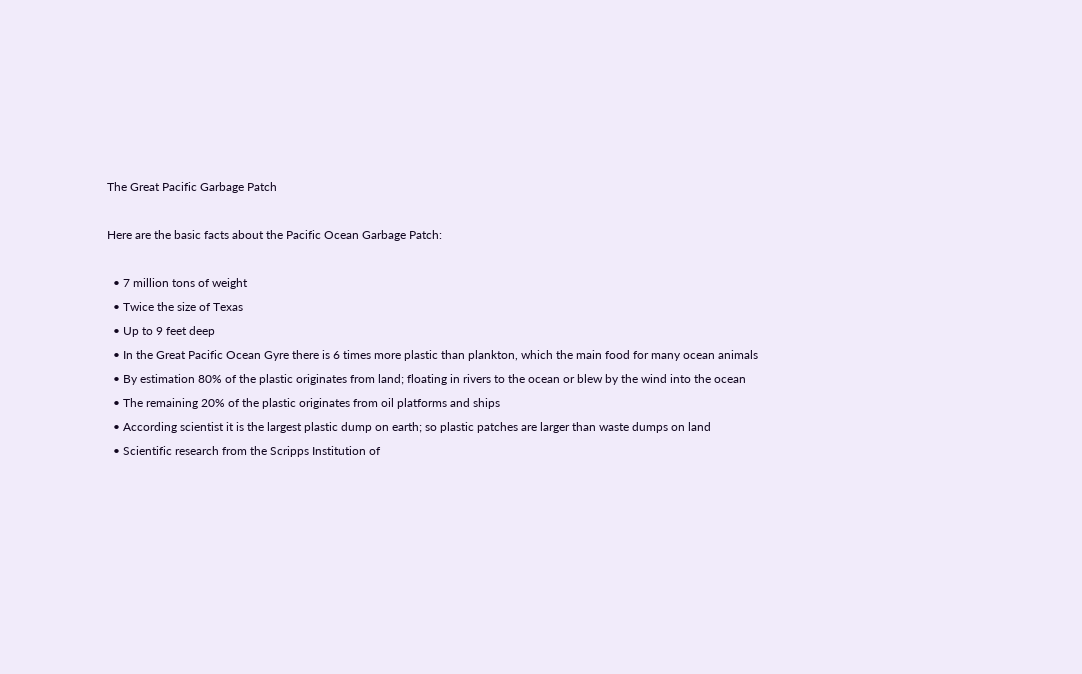The Great Pacific Garbage Patch

Here are the basic facts about the Pacific Ocean Garbage Patch:

  • 7 million tons of weight
  • Twice the size of Texas
  • Up to 9 feet deep
  • In the Great Pacific Ocean Gyre there is 6 times more plastic than plankton, which the main food for many ocean animals
  • By estimation 80% of the plastic originates from land; floating in rivers to the ocean or blew by the wind into the ocean
  • The remaining 20% of the plastic originates from oil platforms and ships
  • According scientist it is the largest plastic dump on earth; so plastic patches are larger than waste dumps on land
  • Scientific research from the Scripps Institution of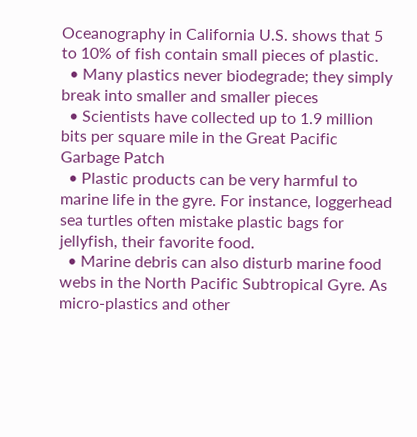Oceanography in California U.S. shows that 5 to 10% of fish contain small pieces of plastic.
  • Many plastics never biodegrade; they simply break into smaller and smaller pieces
  • Scientists have collected up to 1.9 million bits per square mile in the Great Pacific Garbage Patch
  • Plastic products can be very harmful to marine life in the gyre. For instance, loggerhead sea turtles often mistake plastic bags for jellyfish, their favorite food.
  • Marine debris can also disturb marine food webs in the North Pacific Subtropical Gyre. As micro-plastics and other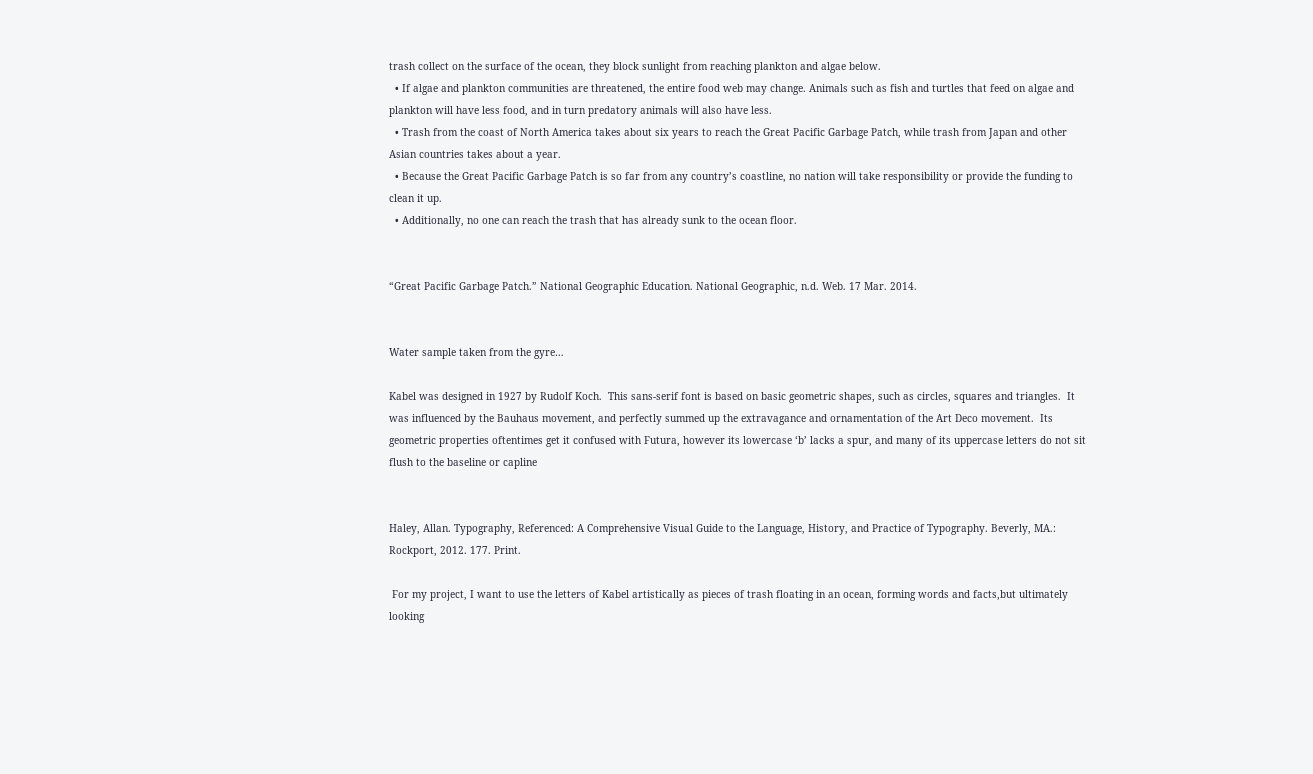trash collect on the surface of the ocean, they block sunlight from reaching plankton and algae below.
  • If algae and plankton communities are threatened, the entire food web may change. Animals such as fish and turtles that feed on algae and plankton will have less food, and in turn predatory animals will also have less.
  • Trash from the coast of North America takes about six years to reach the Great Pacific Garbage Patch, while trash from Japan and other Asian countries takes about a year.
  • Because the Great Pacific Garbage Patch is so far from any country’s coastline, no nation will take responsibility or provide the funding to clean it up.
  • Additionally, no one can reach the trash that has already sunk to the ocean floor.


“Great Pacific Garbage Patch.” National Geographic Education. National Geographic, n.d. Web. 17 Mar. 2014.


Water sample taken from the gyre…

Kabel was designed in 1927 by Rudolf Koch.  This sans-serif font is based on basic geometric shapes, such as circles, squares and triangles.  It was influenced by the Bauhaus movement, and perfectly summed up the extravagance and ornamentation of the Art Deco movement.  Its geometric properties oftentimes get it confused with Futura, however its lowercase ‘b’ lacks a spur, and many of its uppercase letters do not sit flush to the baseline or capline


Haley, Allan. Typography, Referenced: A Comprehensive Visual Guide to the Language, History, and Practice of Typography. Beverly, MA.: Rockport, 2012. 177. Print.

 For my project, I want to use the letters of Kabel artistically as pieces of trash floating in an ocean, forming words and facts,but ultimately looking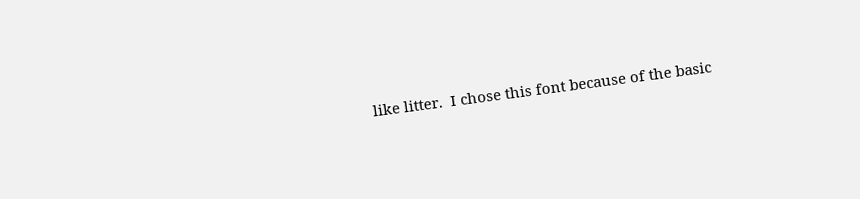like litter.  I chose this font because of the basic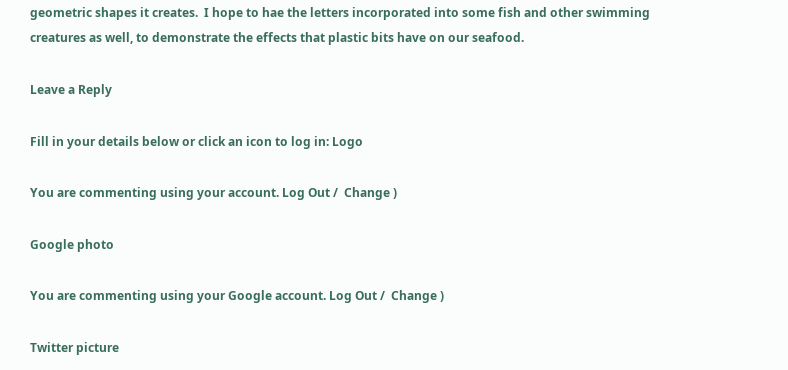geometric shapes it creates.  I hope to hae the letters incorporated into some fish and other swimming creatures as well, to demonstrate the effects that plastic bits have on our seafood.

Leave a Reply

Fill in your details below or click an icon to log in: Logo

You are commenting using your account. Log Out /  Change )

Google photo

You are commenting using your Google account. Log Out /  Change )

Twitter picture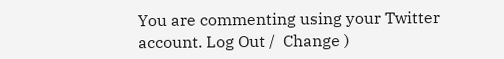You are commenting using your Twitter account. Log Out /  Change )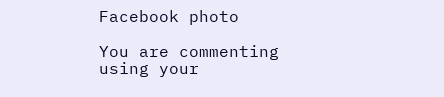Facebook photo

You are commenting using your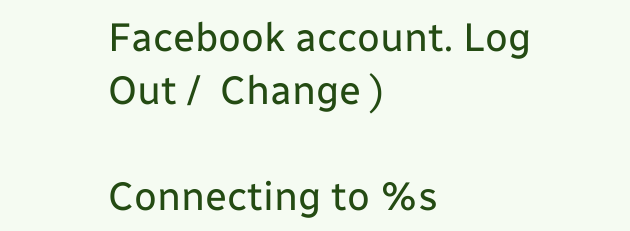Facebook account. Log Out /  Change )

Connecting to %s